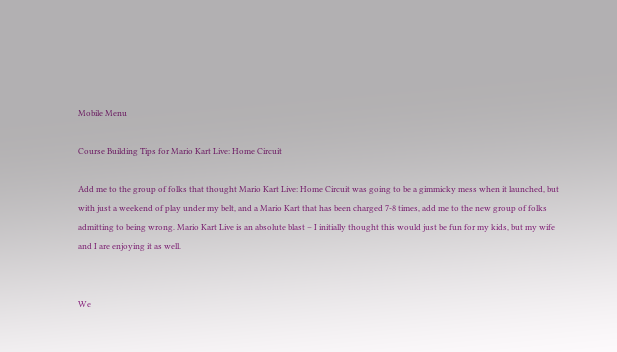Mobile Menu

Course Building Tips for Mario Kart Live: Home Circuit

Add me to the group of folks that thought Mario Kart Live: Home Circuit was going to be a gimmicky mess when it launched, but with just a weekend of play under my belt, and a Mario Kart that has been charged 7-8 times, add me to the new group of folks admitting to being wrong. Mario Kart Live is an absolute blast – I initially thought this would just be fun for my kids, but my wife and I are enjoying it as well.


We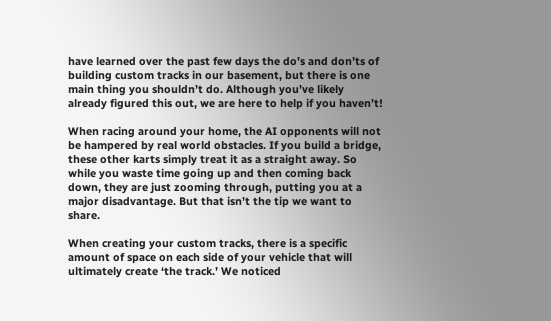have learned over the past few days the do’s and don’ts of building custom tracks in our basement, but there is one main thing you shouldn’t do. Although you’ve likely already figured this out, we are here to help if you haven’t!

When racing around your home, the AI opponents will not be hampered by real world obstacles. If you build a bridge, these other karts simply treat it as a straight away. So while you waste time going up and then coming back down, they are just zooming through, putting you at a major disadvantage. But that isn’t the tip we want to share.

When creating your custom tracks, there is a specific amount of space on each side of your vehicle that will ultimately create ‘the track.’ We noticed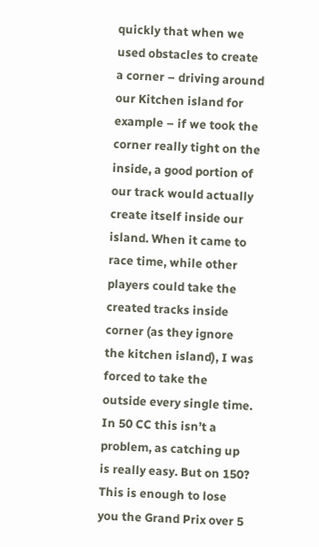quickly that when we used obstacles to create a corner – driving around our Kitchen island for example – if we took the corner really tight on the inside, a good portion of our track would actually create itself inside our island. When it came to race time, while other players could take the created tracks inside corner (as they ignore the kitchen island), I was forced to take the outside every single time. In 50 CC this isn’t a problem, as catching up is really easy. But on 150? This is enough to lose you the Grand Prix over 5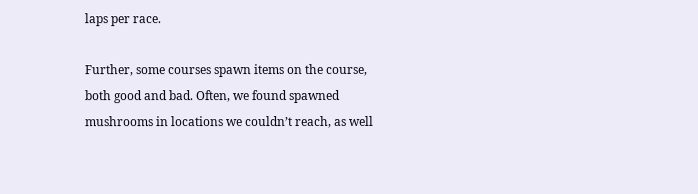laps per race.

Further, some courses spawn items on the course, both good and bad. Often, we found spawned mushrooms in locations we couldn’t reach, as well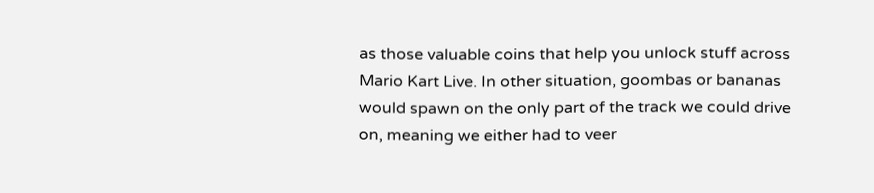as those valuable coins that help you unlock stuff across Mario Kart Live. In other situation, goombas or bananas would spawn on the only part of the track we could drive on, meaning we either had to veer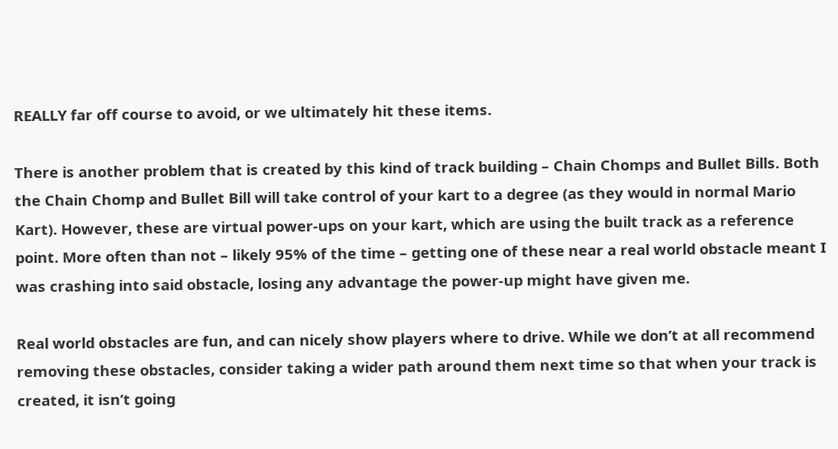REALLY far off course to avoid, or we ultimately hit these items.

There is another problem that is created by this kind of track building – Chain Chomps and Bullet Bills. Both the Chain Chomp and Bullet Bill will take control of your kart to a degree (as they would in normal Mario Kart). However, these are virtual power-ups on your kart, which are using the built track as a reference point. More often than not – likely 95% of the time – getting one of these near a real world obstacle meant I was crashing into said obstacle, losing any advantage the power-up might have given me.

Real world obstacles are fun, and can nicely show players where to drive. While we don’t at all recommend removing these obstacles, consider taking a wider path around them next time so that when your track is created, it isn’t going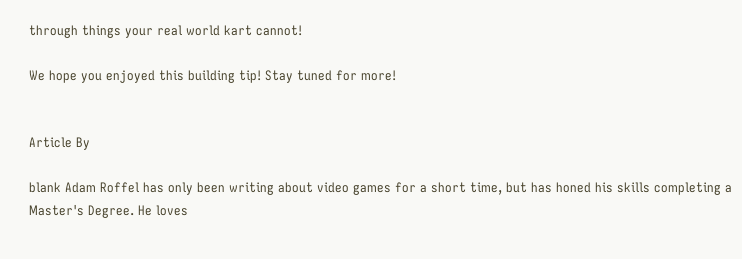through things your real world kart cannot!

We hope you enjoyed this building tip! Stay tuned for more!


Article By

blank Adam Roffel has only been writing about video games for a short time, but has honed his skills completing a Master's Degree. He loves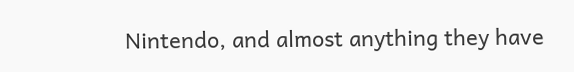Nintendo, and almost anything they have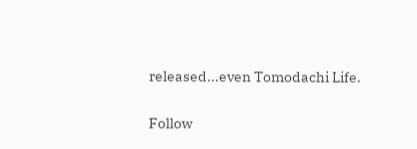released...even Tomodachi Life.

Follow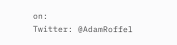on:
Twitter: @AdamRoffel